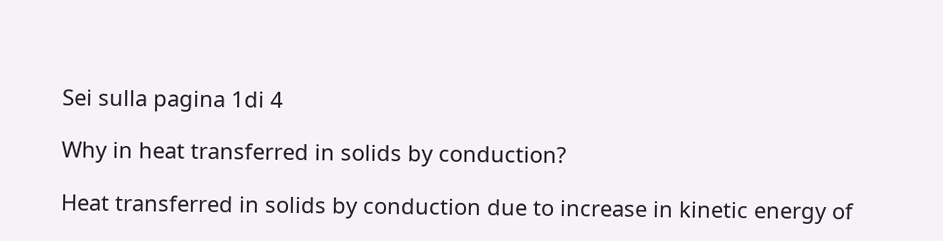Sei sulla pagina 1di 4

Why in heat transferred in solids by conduction?

Heat transferred in solids by conduction due to increase in kinetic energy of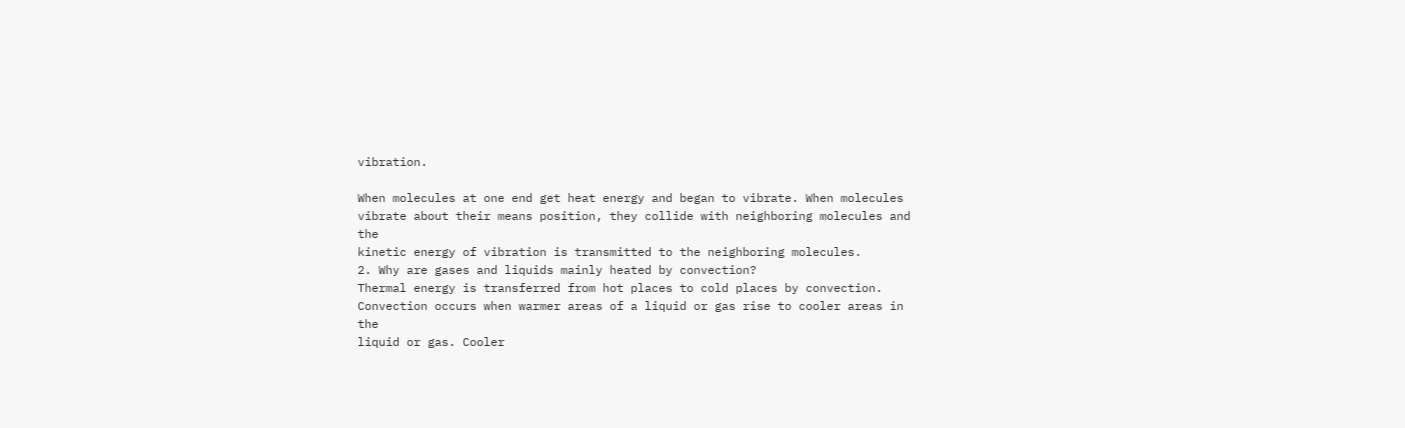vibration.

When molecules at one end get heat energy and began to vibrate. When molecules
vibrate about their means position, they collide with neighboring molecules and the
kinetic energy of vibration is transmitted to the neighboring molecules.
2. Why are gases and liquids mainly heated by convection?
Thermal energy is transferred from hot places to cold places by convection.
Convection occurs when warmer areas of a liquid or gas rise to cooler areas in the
liquid or gas. Cooler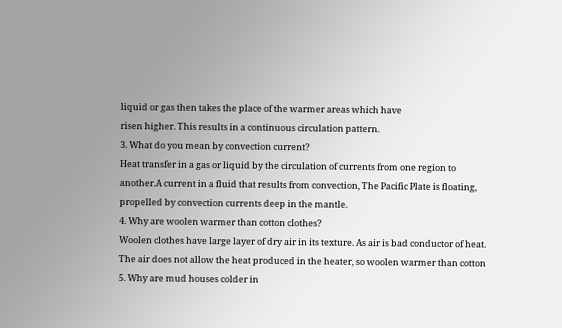liquid or gas then takes the place of the warmer areas which have
risen higher. This results in a continuous circulation pattern.
3. What do you mean by convection current?
Heat transfer in a gas or liquid by the circulation of currents from one region to
another.A current in a fluid that results from convection, The Pacific Plate is floating,
propelled by convection currents deep in the mantle.
4. Why are woolen warmer than cotton clothes?
Woolen clothes have large layer of dry air in its texture. As air is bad conductor of heat.
The air does not allow the heat produced in the heater, so woolen warmer than cotton
5. Why are mud houses colder in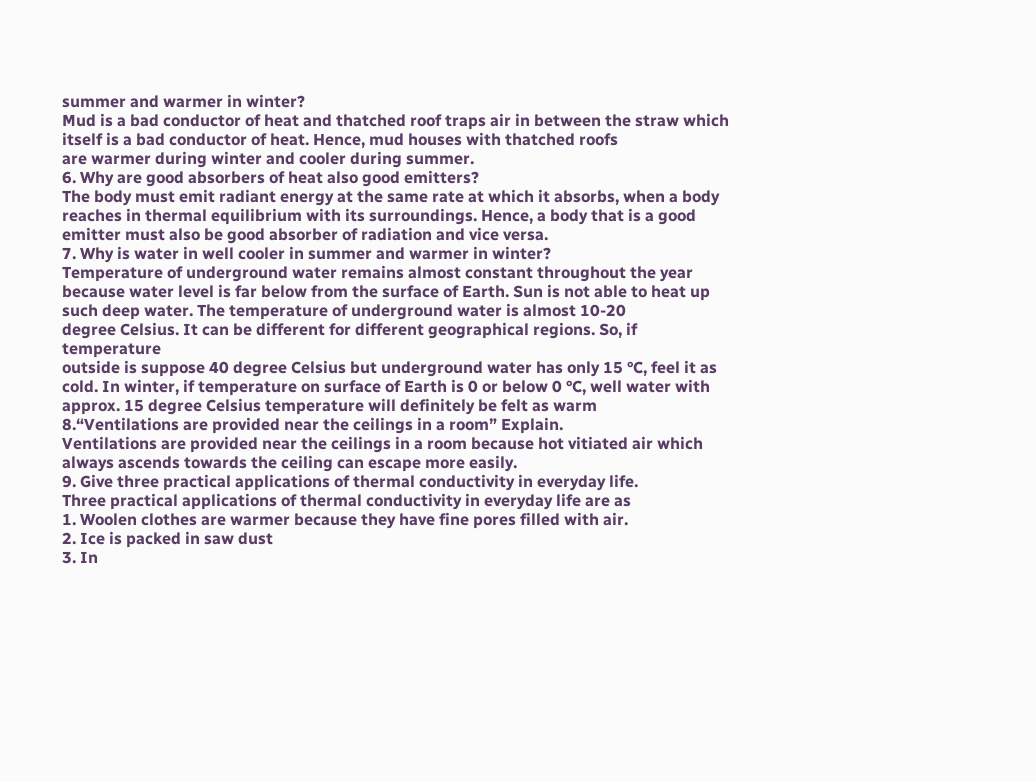summer and warmer in winter?
Mud is a bad conductor of heat and thatched roof traps air in between the straw which
itself is a bad conductor of heat. Hence, mud houses with thatched roofs
are warmer during winter and cooler during summer.
6. Why are good absorbers of heat also good emitters?
The body must emit radiant energy at the same rate at which it absorbs, when a body
reaches in thermal equilibrium with its surroundings. Hence, a body that is a good
emitter must also be good absorber of radiation and vice versa.
7. Why is water in well cooler in summer and warmer in winter?
Temperature of underground water remains almost constant throughout the year
because water level is far below from the surface of Earth. Sun is not able to heat up
such deep water. The temperature of underground water is almost 10-20
degree Celsius. It can be different for different geographical regions. So, if temperature
outside is suppose 40 degree Celsius but underground water has only 15 °C, feel it as
cold. In winter, if temperature on surface of Earth is 0 or below 0 °C, well water with
approx. 15 degree Celsius temperature will definitely be felt as warm
8.“Ventilations are provided near the ceilings in a room” Explain.
Ventilations are provided near the ceilings in a room because hot vitiated air which
always ascends towards the ceiling can escape more easily.
9. Give three practical applications of thermal conductivity in everyday life.
Three practical applications of thermal conductivity in everyday life are as
1. Woolen clothes are warmer because they have fine pores filled with air.
2. Ice is packed in saw dust
3. In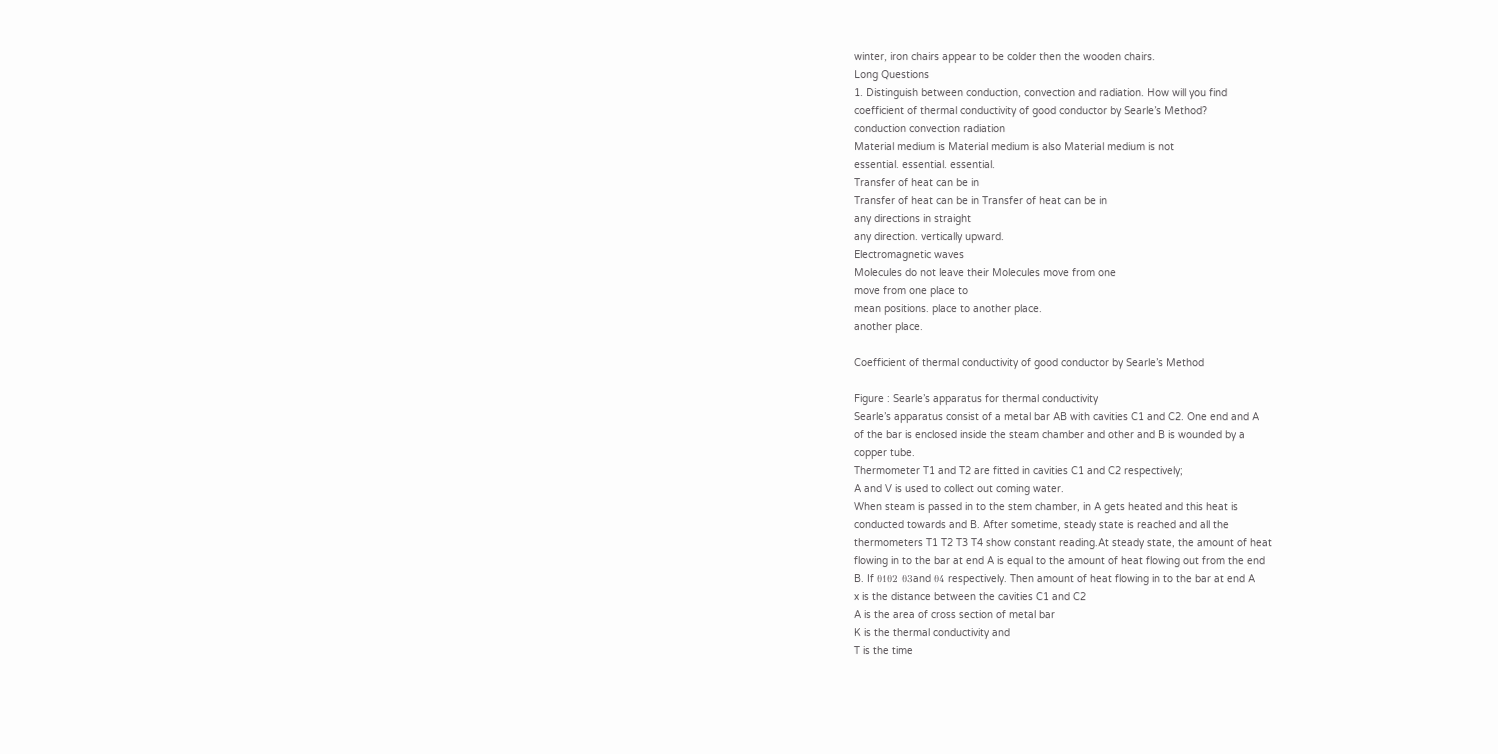winter, iron chairs appear to be colder then the wooden chairs.
Long Questions
1. Distinguish between conduction, convection and radiation. How will you find
coefficient of thermal conductivity of good conductor by Searle’s Method?
conduction convection radiation
Material medium is Material medium is also Material medium is not
essential. essential. essential.
Transfer of heat can be in
Transfer of heat can be in Transfer of heat can be in
any directions in straight
any direction. vertically upward.
Electromagnetic waves
Molecules do not leave their Molecules move from one
move from one place to
mean positions. place to another place.
another place.

Coefficient of thermal conductivity of good conductor by Searle’s Method

Figure : Searle’s apparatus for thermal conductivity
Searle’s apparatus consist of a metal bar AB with cavities C1 and C2. One end and A
of the bar is enclosed inside the steam chamber and other and B is wounded by a
copper tube.
Thermometer T1 and T2 are fitted in cavities C1 and C2 respectively;
A and V is used to collect out coming water.
When steam is passed in to the stem chamber, in A gets heated and this heat is
conducted towards and B. After sometime, steady state is reached and all the
thermometers T1 T2 T3 T4 show constant reading.At steady state, the amount of heat
flowing in to the bar at end A is equal to the amount of heat flowing out from the end
B. If θ1θ2 θ3and θ4 respectively. Then amount of heat flowing in to the bar at end A
x is the distance between the cavities C1 and C2
A is the area of cross section of metal bar
K is the thermal conductivity and
T is the time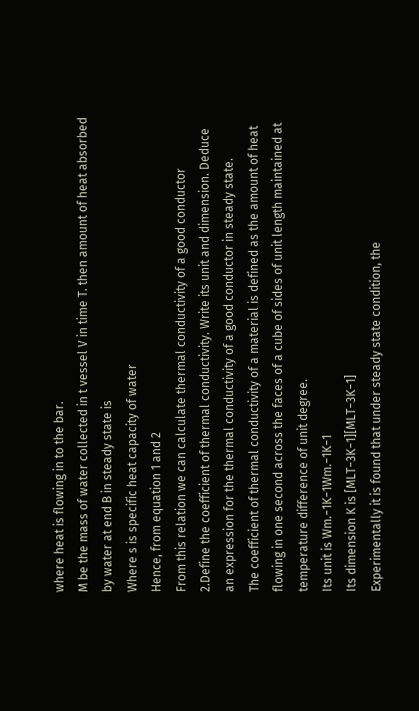where heat is flowing in to the bar.
M be the mass of water collected in t vessel V in time T. then amount of heat absorbed
by water at end B in steady state is
Where s is specific heat capacity of water
Hence, from equation 1 and 2
From this relation we can calculate thermal conductivity of a good conductor
2.Define the coefficient of thermal conductivity. Write its unit and dimension. Deduce
an expression for the thermal conductivity of a good conductor in steady state.
The coefficient of thermal conductivity of a material is defined as the amount of heat
flowing in one second across the faces of a cube of sides of unit length maintained at
temperature difference of unit degree.
Its unit is Wm.−1K−1Wm.−1K−1
Its dimension K is [MLT−3K−1][MLT−3K−1]
Experimentally it is found that under steady state condition, the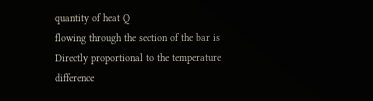quantity of heat Q
flowing through the section of the bar is
Directly proportional to the temperature difference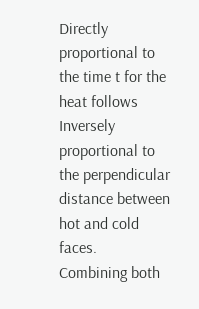Directly proportional to the time t for the heat follows
Inversely proportional to the perpendicular distance between hot and cold faces.
Combining both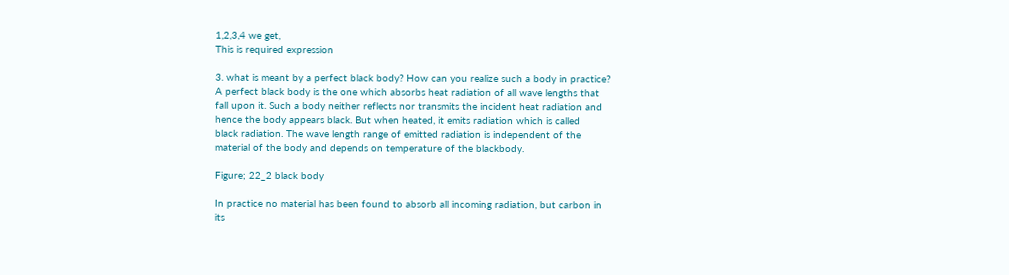1,2,3,4 we get,
This is required expression

3. what is meant by a perfect black body? How can you realize such a body in practice?
A perfect black body is the one which absorbs heat radiation of all wave lengths that
fall upon it. Such a body neither reflects nor transmits the incident heat radiation and
hence the body appears black. But when heated, it emits radiation which is called
black radiation. The wave length range of emitted radiation is independent of the
material of the body and depends on temperature of the blackbody.

Figure; 22_2 black body

In practice no material has been found to absorb all incoming radiation, but carbon in
its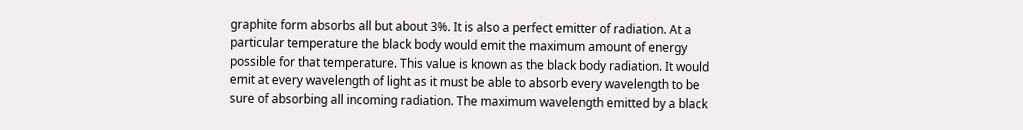graphite form absorbs all but about 3%. It is also a perfect emitter of radiation. At a
particular temperature the black body would emit the maximum amount of energy
possible for that temperature. This value is known as the black body radiation. It would
emit at every wavelength of light as it must be able to absorb every wavelength to be
sure of absorbing all incoming radiation. The maximum wavelength emitted by a black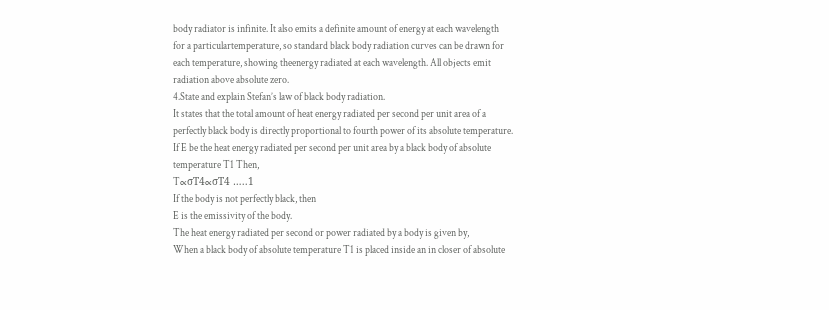body radiator is infinite. It also emits a definite amount of energy at each wavelength
for a particulartemperature, so standard black body radiation curves can be drawn for
each temperature, showing theenergy radiated at each wavelength. All objects emit
radiation above absolute zero.
4.State and explain Stefan’s law of black body radiation.
It states that the total amount of heat energy radiated per second per unit area of a
perfectly black body is directly proportional to fourth power of its absolute temperature.
If E be the heat energy radiated per second per unit area by a black body of absolute
temperature T1 Then,
T∝σT4∝σT4 …..1
If the body is not perfectly black, then
E is the emissivity of the body.
The heat energy radiated per second or power radiated by a body is given by,
When a black body of absolute temperature T1 is placed inside an in closer of absolute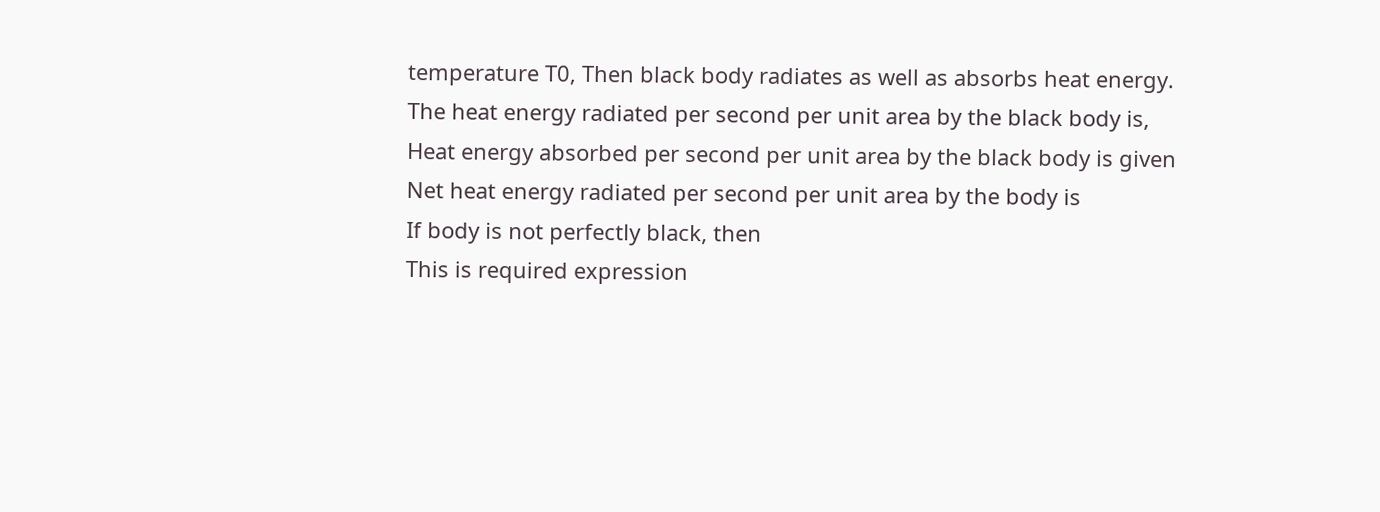temperature T0, Then black body radiates as well as absorbs heat energy.
The heat energy radiated per second per unit area by the black body is,
Heat energy absorbed per second per unit area by the black body is given
Net heat energy radiated per second per unit area by the body is
If body is not perfectly black, then
This is required expression